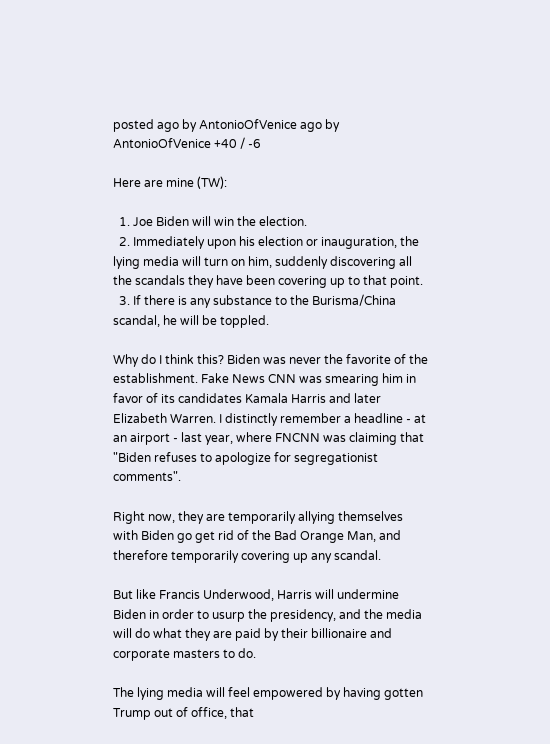posted ago by AntonioOfVenice ago by AntonioOfVenice +40 / -6

Here are mine (TW):

  1. Joe Biden will win the election.
  2. Immediately upon his election or inauguration, the lying media will turn on him, suddenly discovering all the scandals they have been covering up to that point.
  3. If there is any substance to the Burisma/China scandal, he will be toppled.

Why do I think this? Biden was never the favorite of the establishment. Fake News CNN was smearing him in favor of its candidates Kamala Harris and later Elizabeth Warren. I distinctly remember a headline - at an airport - last year, where FNCNN was claiming that "Biden refuses to apologize for segregationist comments".

Right now, they are temporarily allying themselves with Biden go get rid of the Bad Orange Man, and therefore temporarily covering up any scandal.

But like Francis Underwood, Harris will undermine Biden in order to usurp the presidency, and the media will do what they are paid by their billionaire and corporate masters to do.

The lying media will feel empowered by having gotten Trump out of office, that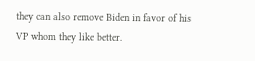they can also remove Biden in favor of his VP whom they like better.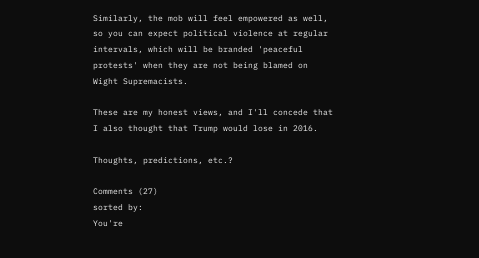Similarly, the mob will feel empowered as well, so you can expect political violence at regular intervals, which will be branded 'peaceful protests' when they are not being blamed on Wight Supremacists.

These are my honest views, and I'll concede that I also thought that Trump would lose in 2016.

Thoughts, predictions, etc.?

Comments (27)
sorted by:
You're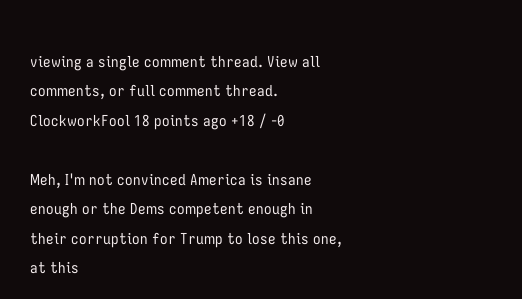viewing a single comment thread. View all comments, or full comment thread.
ClockworkFool 18 points ago +18 / -0

Meh, I'm not convinced America is insane enough or the Dems competent enough in their corruption for Trump to lose this one, at this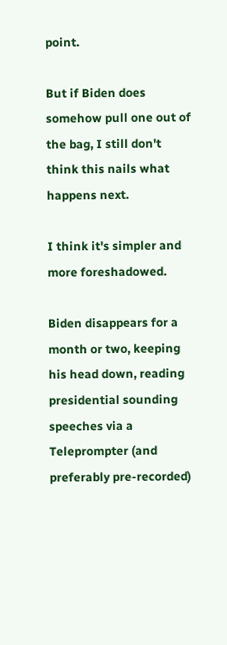point.

But if Biden does somehow pull one out of the bag, I still don't think this nails what happens next.

I think it's simpler and more foreshadowed.

Biden disappears for a month or two, keeping his head down, reading presidential sounding speeches via a Teleprompter (and preferably pre-recorded)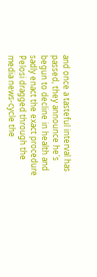and once a tasteful interval has passed, they announce he's begun to decline in health and sadly enact the exact procedure Pelosi dragged through the media news-cycle the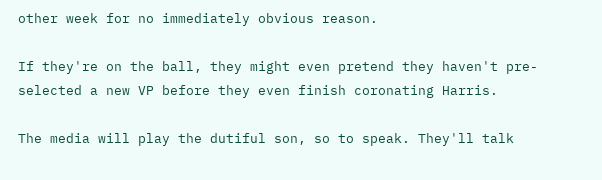other week for no immediately obvious reason.

If they're on the ball, they might even pretend they haven't pre-selected a new VP before they even finish coronating Harris.

The media will play the dutiful son, so to speak. They'll talk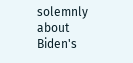solemnly about Biden's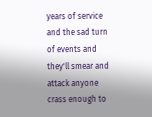years of service and the sad turn of events and they'll smear and attack anyone crass enough to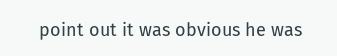point out it was obvious he was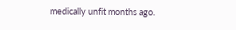medically unfit months ago.